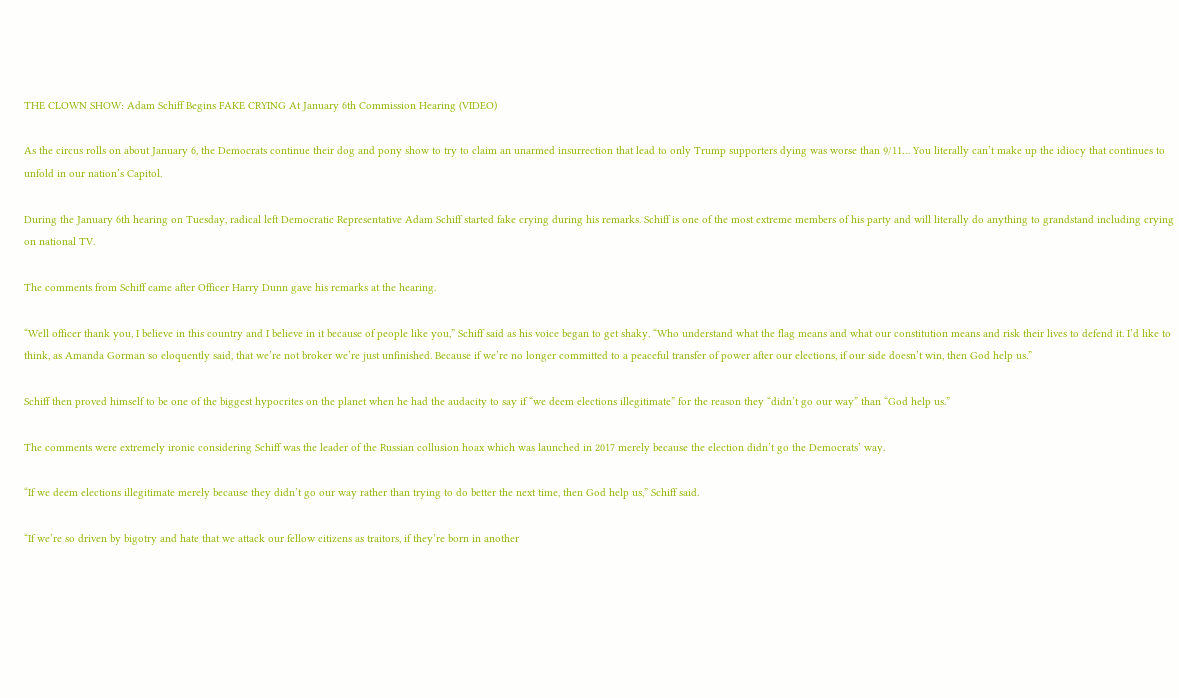THE CLOWN SHOW: Adam Schiff Begins FAKE CRYING At January 6th Commission Hearing (VIDEO)

As the circus rolls on about January 6, the Democrats continue their dog and pony show to try to claim an unarmed insurrection that lead to only Trump supporters dying was worse than 9/11… You literally can’t make up the idiocy that continues to unfold in our nation’s Capitol.

During the January 6th hearing on Tuesday, radical left Democratic Representative Adam Schiff started fake crying during his remarks. Schiff is one of the most extreme members of his party and will literally do anything to grandstand including crying on national TV.

The comments from Schiff came after Officer Harry Dunn gave his remarks at the hearing.

“Well officer thank you, I believe in this country and I believe in it because of people like you,” Schiff said as his voice began to get shaky. “Who understand what the flag means and what our constitution means and risk their lives to defend it. I’d like to think, as Amanda Gorman so eloquently said, that we’re not broker we’re just unfinished. Because if we’re no longer committed to a peaceful transfer of power after our elections, if our side doesn’t win, then God help us.”

Schiff then proved himself to be one of the biggest hypocrites on the planet when he had the audacity to say if “we deem elections illegitimate” for the reason they “didn’t go our way” than “God help us.”

The comments were extremely ironic considering Schiff was the leader of the Russian collusion hoax which was launched in 2017 merely because the election didn’t go the Democrats’ way.

“If we deem elections illegitimate merely because they didn’t go our way rather than trying to do better the next time, then God help us,” Schiff said.

“If we’re so driven by bigotry and hate that we attack our fellow citizens as traitors, if they’re born in another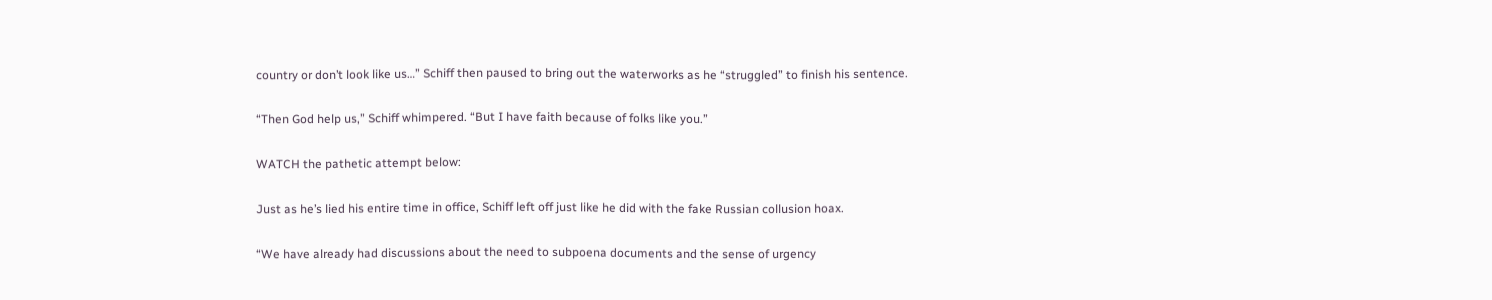country or don’t look like us…” Schiff then paused to bring out the waterworks as he “struggled” to finish his sentence.

“Then God help us,” Schiff whimpered. “But I have faith because of folks like you.”

WATCH the pathetic attempt below:

Just as he’s lied his entire time in office, Schiff left off just like he did with the fake Russian collusion hoax.

“We have already had discussions about the need to subpoena documents and the sense of urgency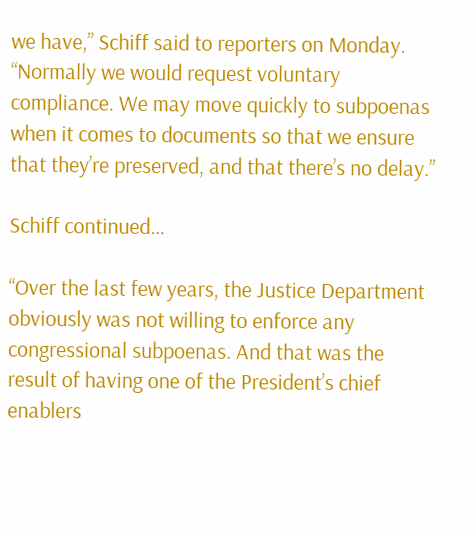we have,” Schiff said to reporters on Monday. “Normally we would request voluntary compliance. We may move quickly to subpoenas when it comes to documents so that we ensure that they’re preserved, and that there’s no delay.”

Schiff continued…

“Over the last few years, the Justice Department obviously was not willing to enforce any congressional subpoenas. And that was the result of having one of the President’s chief enablers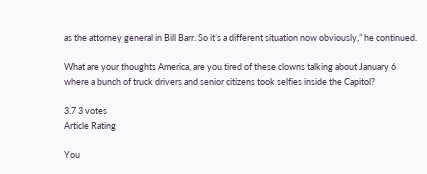as the attorney general in Bill Barr. So it’s a different situation now obviously,” he continued.

What are your thoughts America, are you tired of these clowns talking about January 6 where a bunch of truck drivers and senior citizens took selfies inside the Capitol?

3.7 3 votes
Article Rating

You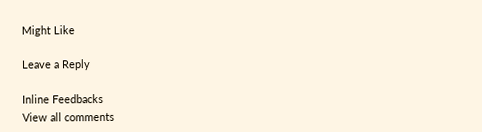Might Like

Leave a Reply

Inline Feedbacks
View all comments